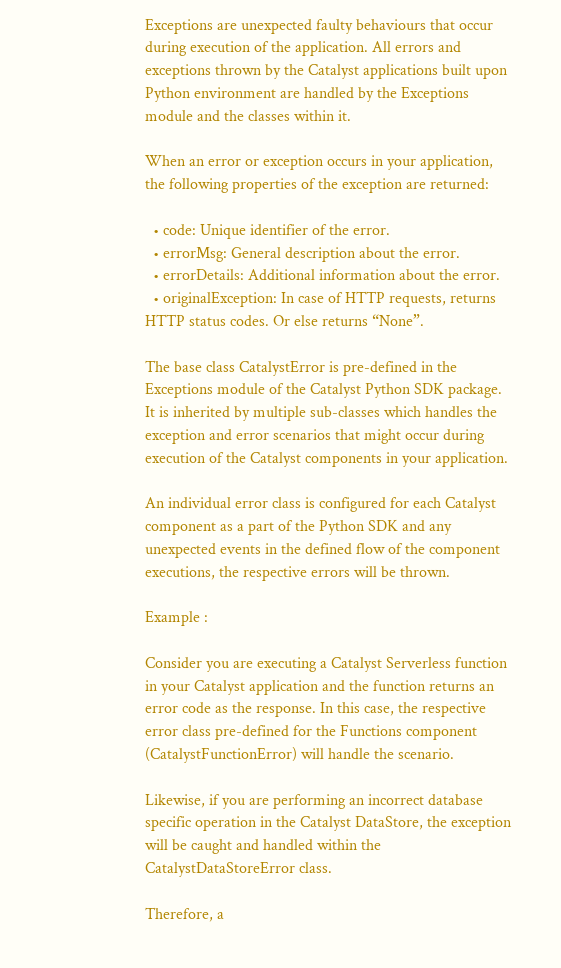Exceptions are unexpected faulty behaviours that occur during execution of the application. All errors and exceptions thrown by the Catalyst applications built upon Python environment are handled by the Exceptions module and the classes within it.

When an error or exception occurs in your application, the following properties of the exception are returned:

  • code: Unique identifier of the error.
  • errorMsg: General description about the error.
  • errorDetails: Additional information about the error.
  • originalException: In case of HTTP requests, returns HTTP status codes. Or else returns “None”.

The base class CatalystError is pre-defined in the Exceptions module of the Catalyst Python SDK package. It is inherited by multiple sub-classes which handles the exception and error scenarios that might occur during execution of the Catalyst components in your application.

An individual error class is configured for each Catalyst component as a part of the Python SDK and any unexpected events in the defined flow of the component executions, the respective errors will be thrown.

Example :

Consider you are executing a Catalyst Serverless function in your Catalyst application and the function returns an error code as the response. In this case, the respective error class pre-defined for the Functions component (CatalystFunctionError) will handle the scenario.

Likewise, if you are performing an incorrect database specific operation in the Catalyst DataStore, the exception will be caught and handled within the CatalystDataStoreError class.

Therefore, a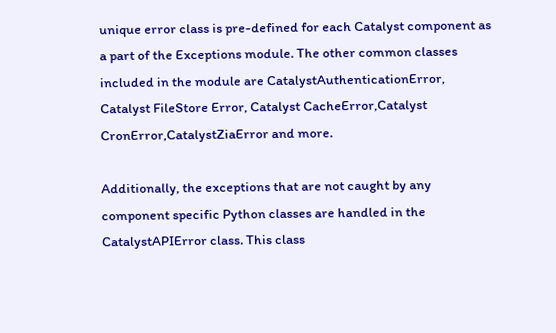unique error class is pre-defined for each Catalyst component as a part of the Exceptions module. The other common classes included in the module are CatalystAuthenticationError, Catalyst FileStore Error, Catalyst CacheError,Catalyst CronError,CatalystZiaError and more.

Additionally, the exceptions that are not caught by any component specific Python classes are handled in the CatalystAPIError class. This class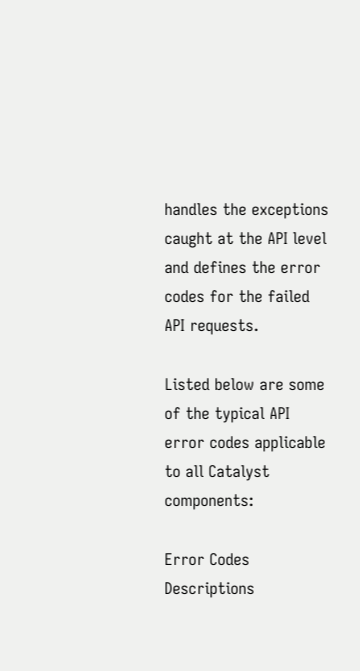handles the exceptions caught at the API level and defines the error codes for the failed API requests.

Listed below are some of the typical API error codes applicable to all Catalyst components:

Error Codes Descriptions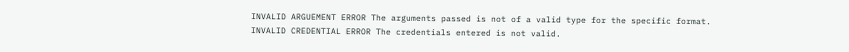INVALID ARGUEMENT ERROR The arguments passed is not of a valid type for the specific format.
INVALID CREDENTIAL ERROR The credentials entered is not valid.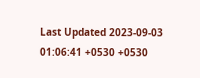Last Updated 2023-09-03 01:06:41 +0530 +0530